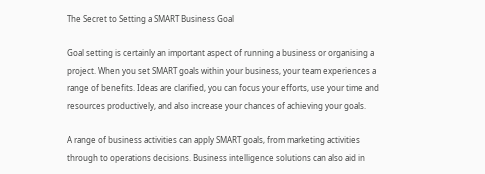The Secret to Setting a SMART Business Goal

Goal setting is certainly an important aspect of running a business or organising a project. When you set SMART goals within your business, your team experiences a range of benefits. Ideas are clarified, you can focus your efforts, use your time and resources productively, and also increase your chances of achieving your goals.

A range of business activities can apply SMART goals, from marketing activities through to operations decisions. Business intelligence solutions can also aid in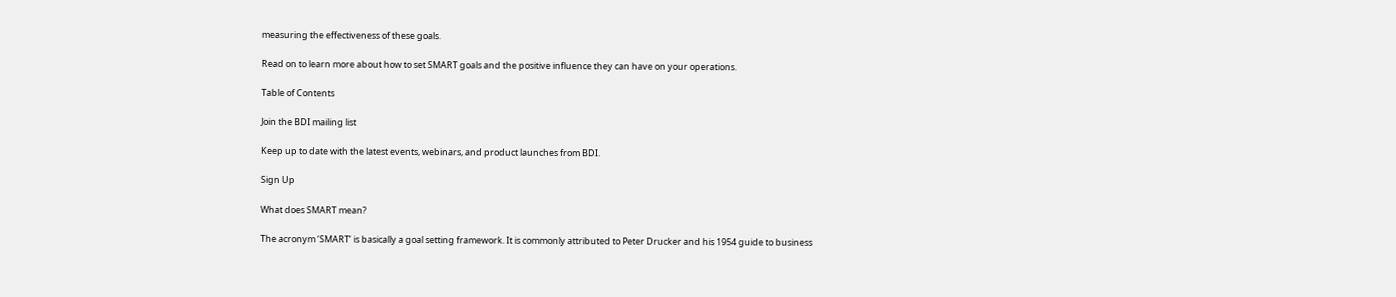measuring the effectiveness of these goals.

Read on to learn more about how to set SMART goals and the positive influence they can have on your operations.

Table of Contents

Join the BDI mailing list

Keep up to date with the latest events, webinars, and product launches from BDI.

Sign Up

What does SMART mean?

The acronym ‘SMART’ is basically a goal setting framework. It is commonly attributed to Peter Drucker and his 1954 guide to business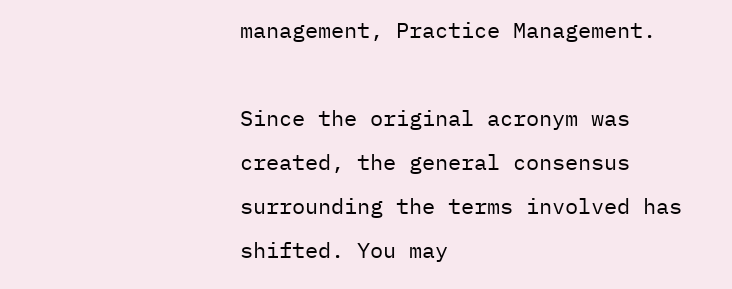management, Practice Management.

Since the original acronym was created, the general consensus surrounding the terms involved has shifted. You may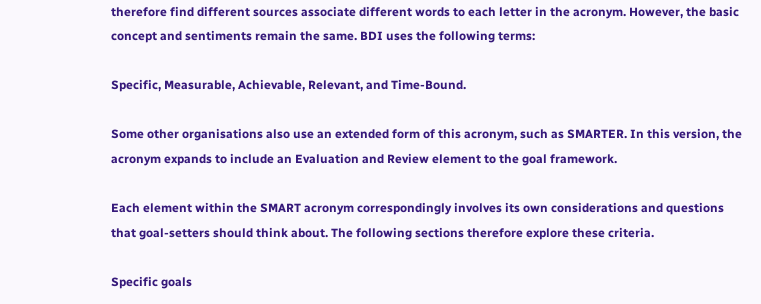therefore find different sources associate different words to each letter in the acronym. However, the basic concept and sentiments remain the same. BDI uses the following terms:

Specific, Measurable, Achievable, Relevant, and Time-Bound.

Some other organisations also use an extended form of this acronym, such as SMARTER. In this version, the acronym expands to include an Evaluation and Review element to the goal framework.

Each element within the SMART acronym correspondingly involves its own considerations and questions that goal-setters should think about. The following sections therefore explore these criteria.

Specific goals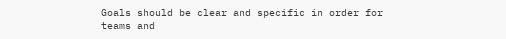Goals should be clear and specific in order for teams and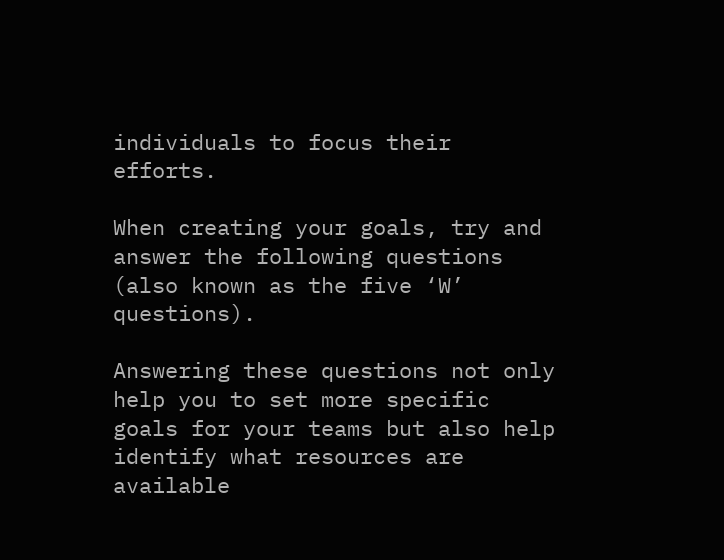individuals to focus their efforts.

When creating your goals, try and answer the following questions (also known as the five ‘W’ questions).

Answering these questions not only help you to set more specific goals for your teams but also help identify what resources are available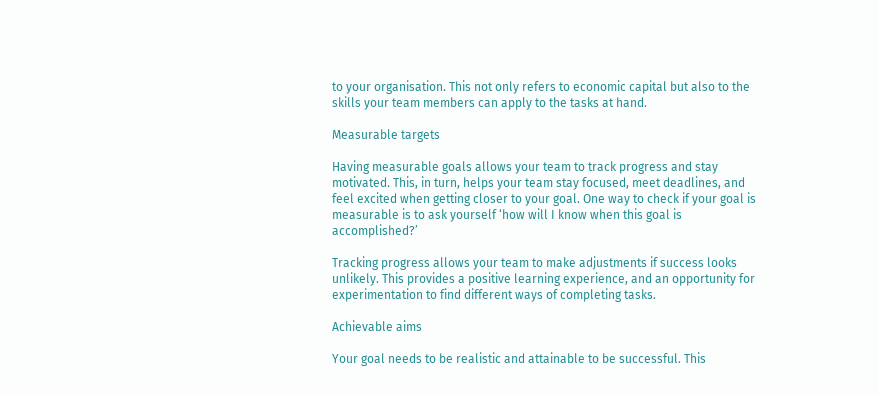to your organisation. This not only refers to economic capital but also to the skills your team members can apply to the tasks at hand.

Measurable targets

Having measurable goals allows your team to track progress and stay motivated. This, in turn, helps your team stay focused, meet deadlines, and feel excited when getting closer to your goal. One way to check if your goal is measurable is to ask yourself ‘how will I know when this goal is accomplished?’

Tracking progress allows your team to make adjustments if success looks unlikely. This provides a positive learning experience, and an opportunity for experimentation to find different ways of completing tasks.

Achievable aims

Your goal needs to be realistic and attainable to be successful. This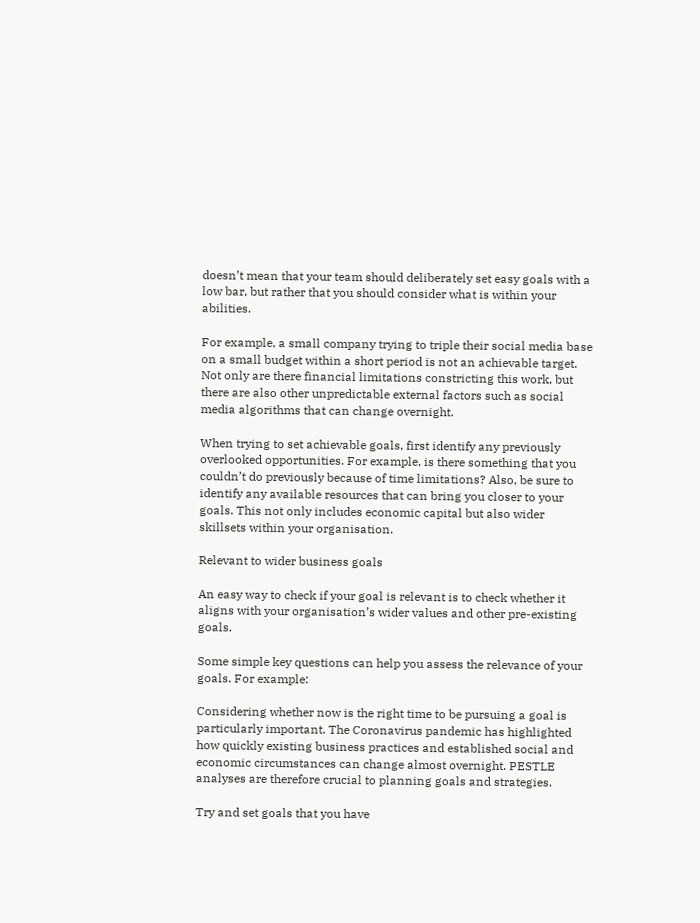doesn’t mean that your team should deliberately set easy goals with a low bar, but rather that you should consider what is within your abilities.

For example, a small company trying to triple their social media base on a small budget within a short period is not an achievable target. Not only are there financial limitations constricting this work, but there are also other unpredictable external factors such as social media algorithms that can change overnight.

When trying to set achievable goals, first identify any previously overlooked opportunities. For example, is there something that you couldn’t do previously because of time limitations? Also, be sure to identify any available resources that can bring you closer to your goals. This not only includes economic capital but also wider skillsets within your organisation.

Relevant to wider business goals

An easy way to check if your goal is relevant is to check whether it aligns with your organisation’s wider values and other pre-existing goals.

Some simple key questions can help you assess the relevance of your goals. For example:

Considering whether now is the right time to be pursuing a goal is particularly important. The Coronavirus pandemic has highlighted how quickly existing business practices and established social and economic circumstances can change almost overnight. PESTLE analyses are therefore crucial to planning goals and strategies.

Try and set goals that you have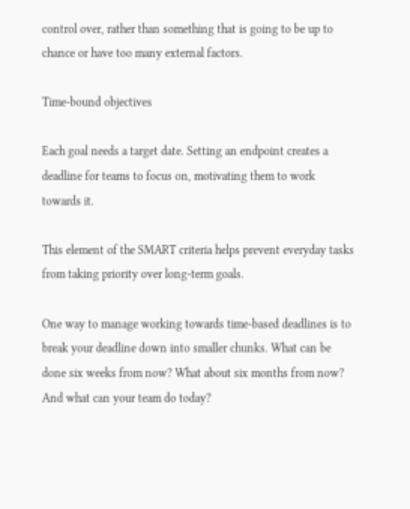control over, rather than something that is going to be up to chance or have too many external factors.

Time-bound objectives

Each goal needs a target date. Setting an endpoint creates a deadline for teams to focus on, motivating them to work towards it.

This element of the SMART criteria helps prevent everyday tasks from taking priority over long-term goals.

One way to manage working towards time-based deadlines is to break your deadline down into smaller chunks. What can be done six weeks from now? What about six months from now? And what can your team do today?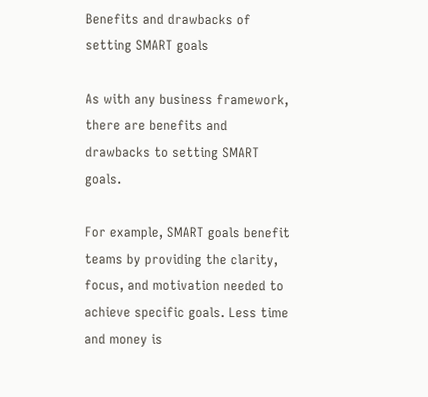Benefits and drawbacks of setting SMART goals

As with any business framework, there are benefits and drawbacks to setting SMART goals.

For example, SMART goals benefit teams by providing the clarity, focus, and motivation needed to achieve specific goals. Less time and money is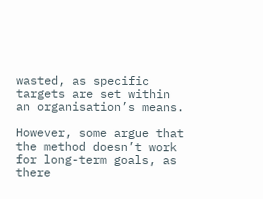wasted, as specific targets are set within an organisation’s means.

However, some argue that the method doesn’t work for long-term goals, as there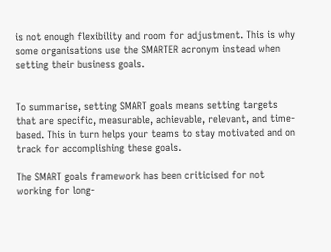is not enough flexibility and room for adjustment. This is why some organisations use the SMARTER acronym instead when setting their business goals.


To summarise, setting SMART goals means setting targets that are specific, measurable, achievable, relevant, and time-based. This in turn helps your teams to stay motivated and on track for accomplishing these goals.

The SMART goals framework has been criticised for not working for long-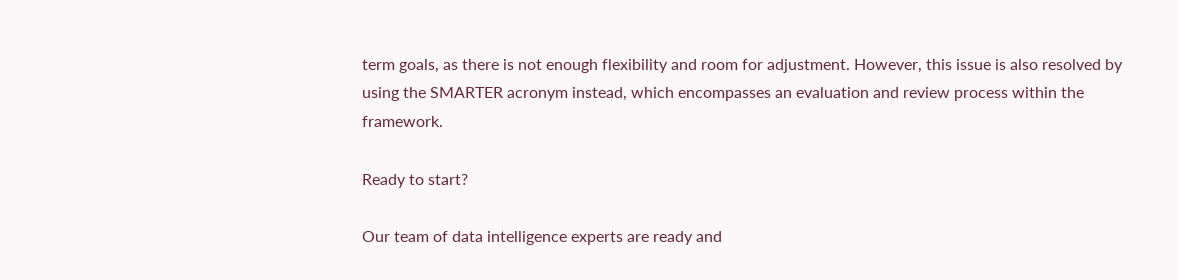term goals, as there is not enough flexibility and room for adjustment. However, this issue is also resolved by using the SMARTER acronym instead, which encompasses an evaluation and review process within the framework.

Ready to start?

Our team of data intelligence experts are ready and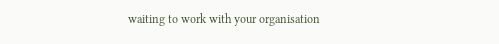waiting to work with your organisation